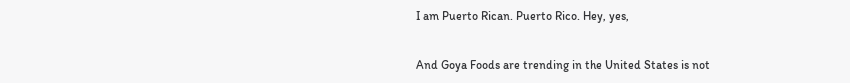I am Puerto Rican. Puerto Rico. Hey, yes,


And Goya Foods are trending in the United States is not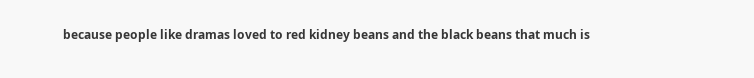because people like dramas loved to red kidney beans and the black beans that much is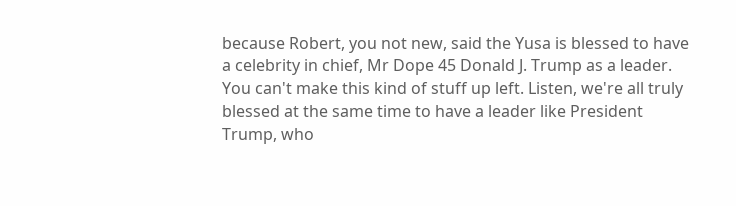because Robert, you not new, said the Yusa is blessed to have a celebrity in chief, Mr Dope 45 Donald J. Trump as a leader. You can't make this kind of stuff up left. Listen, we're all truly blessed at the same time to have a leader like President Trump, who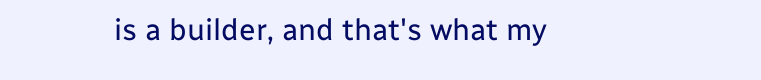is a builder, and that's what my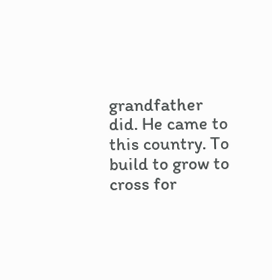grandfather did. He came to this country. To build to grow to cross for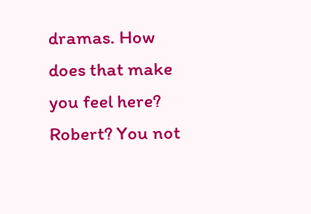dramas. How does that make you feel here? Robert? You not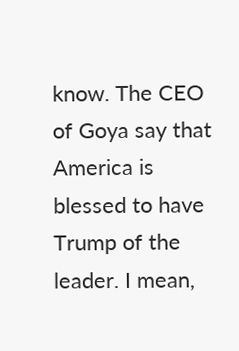know. The CEO of Goya say that America is blessed to have Trump of the leader. I mean,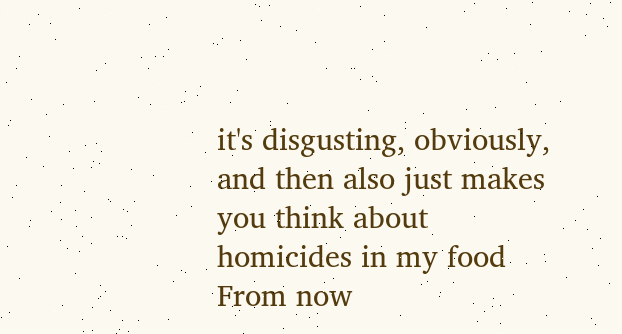it's disgusting, obviously, and then also just makes you think about homicides in my food From now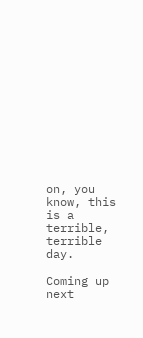on, you know, this is a terrible, terrible day.

Coming up next